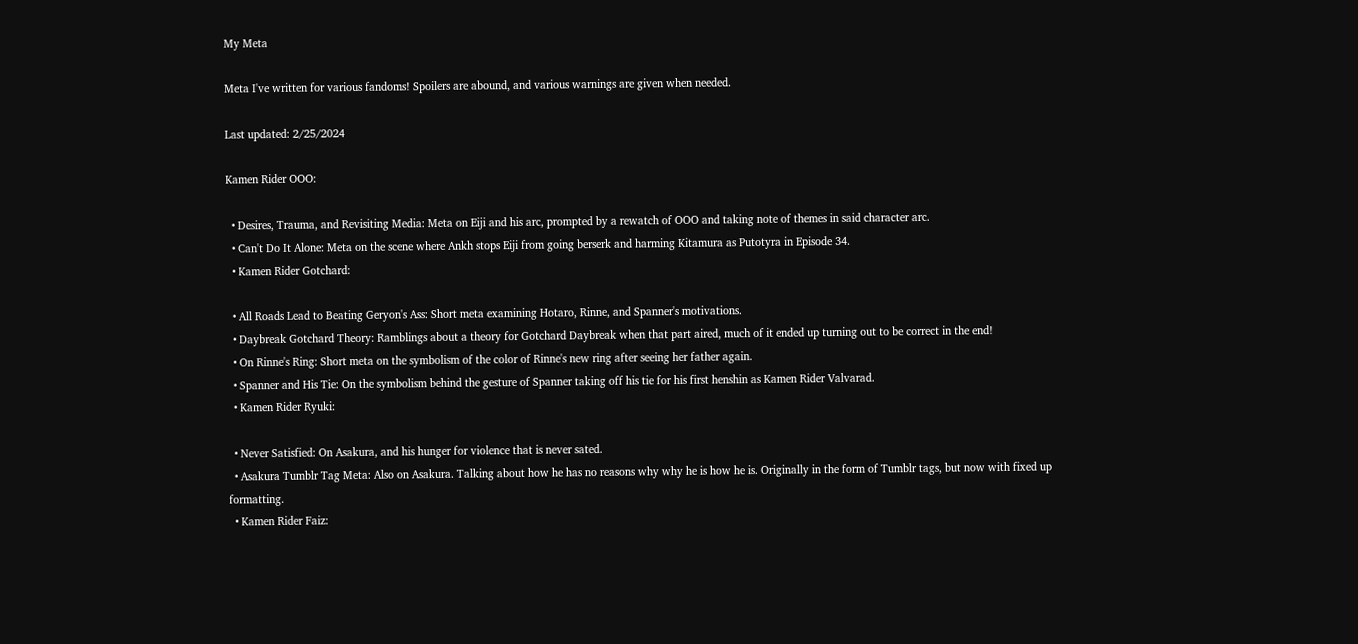My Meta

Meta I've written for various fandoms! Spoilers are abound, and various warnings are given when needed.

Last updated: 2/25/2024

Kamen Rider OOO:

  • Desires, Trauma, and Revisiting Media: Meta on Eiji and his arc, prompted by a rewatch of OOO and taking note of themes in said character arc.
  • Can't Do It Alone: Meta on the scene where Ankh stops Eiji from going berserk and harming Kitamura as Putotyra in Episode 34.
  • Kamen Rider Gotchard:

  • All Roads Lead to Beating Geryon's Ass: Short meta examining Hotaro, Rinne, and Spanner's motivations.
  • Daybreak Gotchard Theory: Ramblings about a theory for Gotchard Daybreak when that part aired, much of it ended up turning out to be correct in the end!
  • On Rinne's Ring: Short meta on the symbolism of the color of Rinne's new ring after seeing her father again.
  • Spanner and His Tie: On the symbolism behind the gesture of Spanner taking off his tie for his first henshin as Kamen Rider Valvarad.
  • Kamen Rider Ryuki:

  • Never Satisfied: On Asakura, and his hunger for violence that is never sated.
  • Asakura Tumblr Tag Meta: Also on Asakura. Talking about how he has no reasons why why he is how he is. Originally in the form of Tumblr tags, but now with fixed up formatting.
  • Kamen Rider Faiz: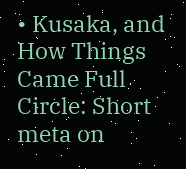• Kusaka, and How Things Came Full Circle: Short meta on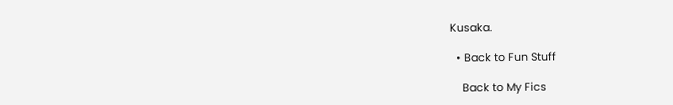Kusaka.

  • Back to Fun Stuff

    Back to My Fics